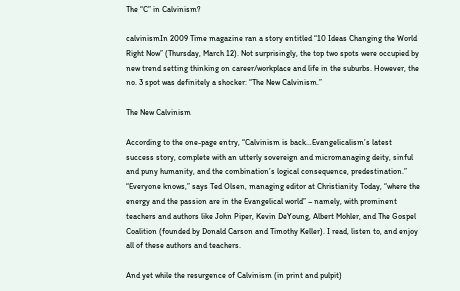The “C” in Calvinism?

calvinismIn 2009 Time magazine ran a story entitled “10 Ideas Changing the World Right Now” (Thursday, March 12). Not surprisingly, the top two spots were occupied by new trend setting thinking on career/workplace and life in the suburbs. However, the no. 3 spot was definitely a shocker: “The New Calvinism.”

The New Calvinism

According to the one-page entry, “Calvinism is back…Evangelicalism’s latest success story, complete with an utterly sovereign and micromanaging deity, sinful and puny humanity, and the combination’s logical consequence, predestination.” “Everyone knows,” says Ted Olsen, managing editor at Christianity Today, “where the energy and the passion are in the Evangelical world” – namely, with prominent teachers and authors like John Piper, Kevin DeYoung, Albert Mohler, and The Gospel Coalition (founded by Donald Carson and Timothy Keller). I read, listen to, and enjoy all of these authors and teachers.

And yet while the resurgence of Calvinism (in print and pulpit)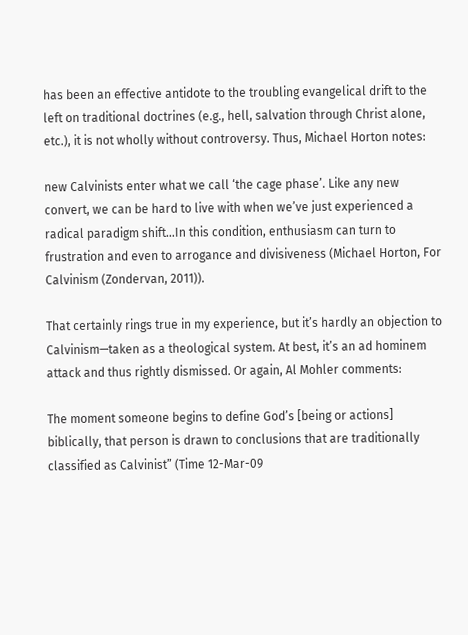has been an effective antidote to the troubling evangelical drift to the left on traditional doctrines (e.g., hell, salvation through Christ alone, etc.), it is not wholly without controversy. Thus, Michael Horton notes:

new Calvinists enter what we call ‘the cage phase’. Like any new convert, we can be hard to live with when we’ve just experienced a radical paradigm shift…In this condition, enthusiasm can turn to frustration and even to arrogance and divisiveness (Michael Horton, For Calvinism (Zondervan, 2011)).

That certainly rings true in my experience, but it’s hardly an objection to Calvinism—taken as a theological system. At best, it’s an ad hominem attack and thus rightly dismissed. Or again, Al Mohler comments:

The moment someone begins to define God’s [being or actions] biblically, that person is drawn to conclusions that are traditionally classified as Calvinist” (Time 12-Mar-09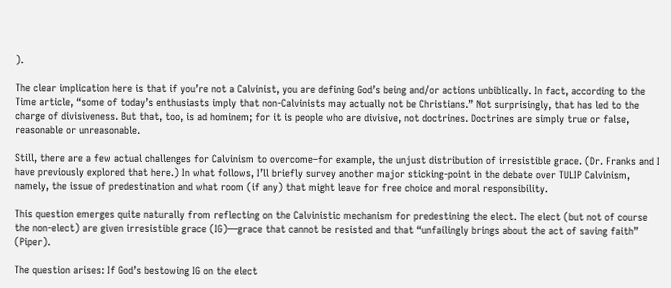).

The clear implication here is that if you’re not a Calvinist, you are defining God’s being and/or actions unbiblically. In fact, according to the Time article, “some of today’s enthusiasts imply that non-Calvinists may actually not be Christians.” Not surprisingly, that has led to the charge of divisiveness. But that, too, is ad hominem; for it is people who are divisive, not doctrines. Doctrines are simply true or false, reasonable or unreasonable.

Still, there are a few actual challenges for Calvinism to overcome–for example, the unjust distribution of irresistible grace. (Dr. Franks and I have previously explored that here.) In what follows, I’ll briefly survey another major sticking-point in the debate over TULIP Calvinism, namely, the issue of predestination and what room (if any) that might leave for free choice and moral responsibility.

This question emerges quite naturally from reflecting on the Calvinistic mechanism for predestining the elect. The elect (but not of course the non-elect) are given irresistible grace (IG)—grace that cannot be resisted and that “unfailingly brings about the act of saving faith” (Piper).

The question arises: If God’s bestowing IG on the elect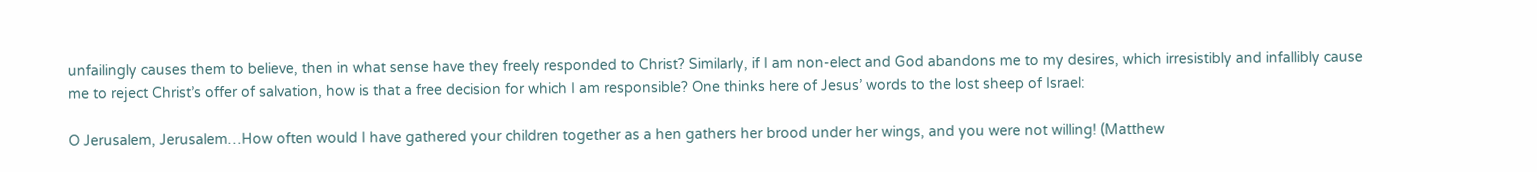unfailingly causes them to believe, then in what sense have they freely responded to Christ? Similarly, if I am non-elect and God abandons me to my desires, which irresistibly and infallibly cause me to reject Christ’s offer of salvation, how is that a free decision for which I am responsible? One thinks here of Jesus’ words to the lost sheep of Israel:

O Jerusalem, Jerusalem…How often would I have gathered your children together as a hen gathers her brood under her wings, and you were not willing! (Matthew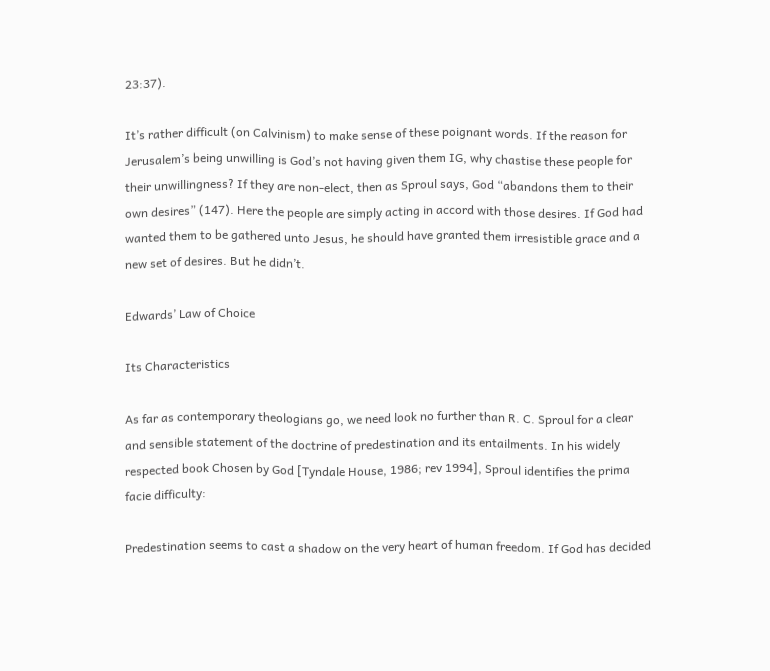23:37).

It’s rather difficult (on Calvinism) to make sense of these poignant words. If the reason for Jerusalem’s being unwilling is God’s not having given them IG, why chastise these people for their unwillingness? If they are non-elect, then as Sproul says, God “abandons them to their own desires” (147). Here the people are simply acting in accord with those desires. If God had wanted them to be gathered unto Jesus, he should have granted them irresistible grace and a new set of desires. But he didn’t.

Edwards’ Law of Choice

Its Characteristics

As far as contemporary theologians go, we need look no further than R. C. Sproul for a clear and sensible statement of the doctrine of predestination and its entailments. In his widely respected book Chosen by God [Tyndale House, 1986; rev 1994], Sproul identifies the prima facie difficulty:

Predestination seems to cast a shadow on the very heart of human freedom. If God has decided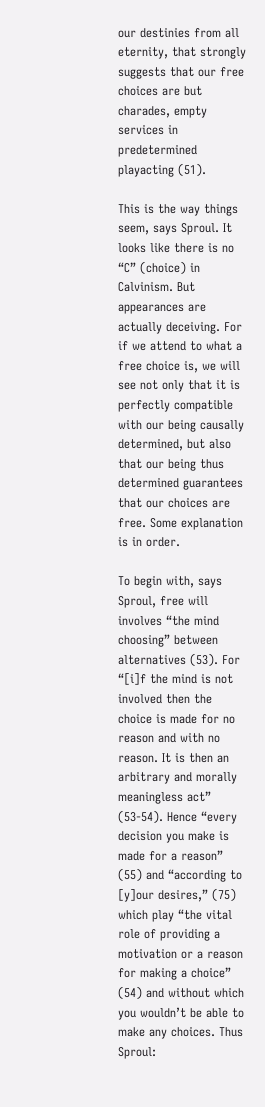our destinies from all eternity, that strongly suggests that our free choices are but charades, empty services in predetermined playacting (51).

This is the way things seem, says Sproul. It looks like there is no “C” (choice) in Calvinism. But appearances are actually deceiving. For if we attend to what a free choice is, we will see not only that it is perfectly compatible with our being causally determined, but also that our being thus determined guarantees that our choices are free. Some explanation is in order.

To begin with, says Sproul, free will involves “the mind choosing” between alternatives (53). For “[i]f the mind is not involved then the choice is made for no reason and with no reason. It is then an arbitrary and morally meaningless act” (53-54). Hence “every decision you make is made for a reason” (55) and “according to [y]our desires,” (75) which play “the vital role of providing a motivation or a reason for making a choice” (54) and without which you wouldn’t be able to make any choices. Thus Sproul: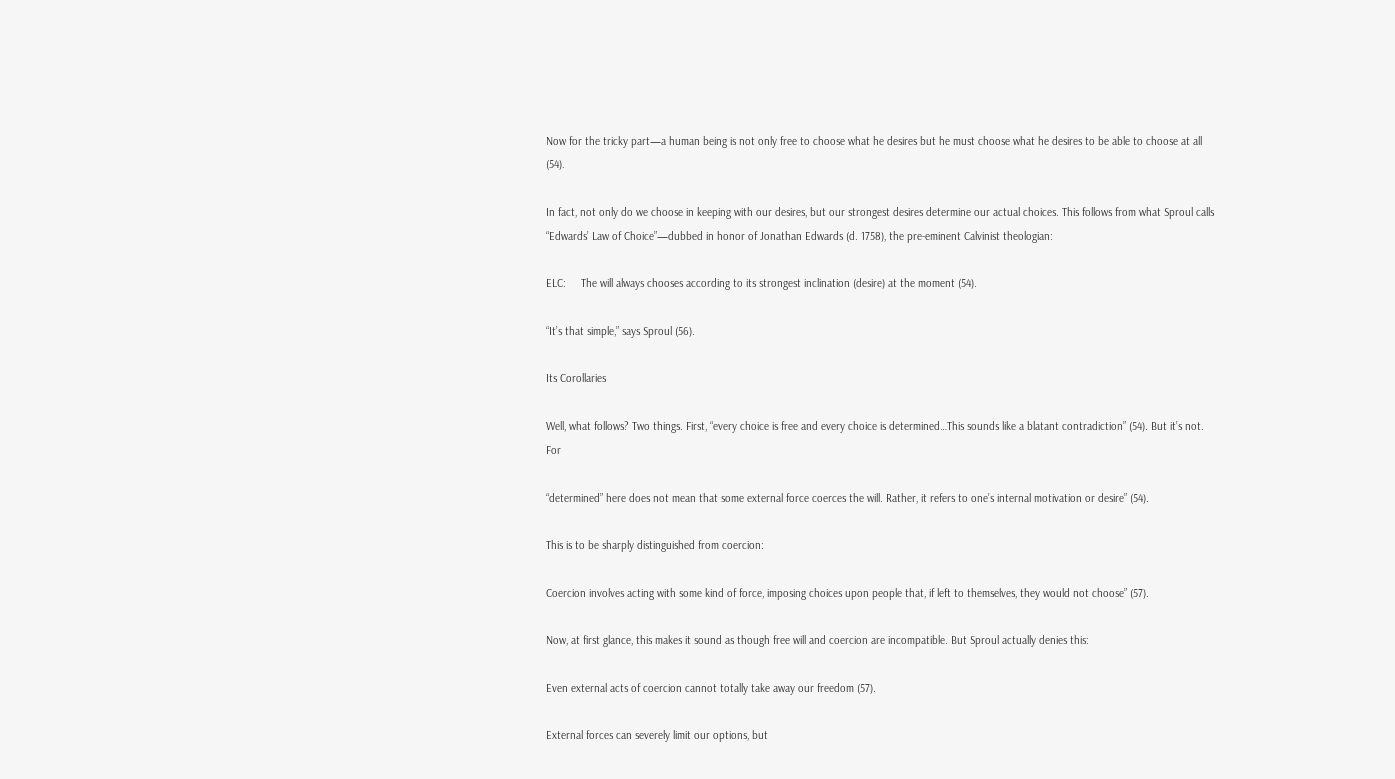Now for the tricky part—a human being is not only free to choose what he desires but he must choose what he desires to be able to choose at all (54).

In fact, not only do we choose in keeping with our desires, but our strongest desires determine our actual choices. This follows from what Sproul calls “Edwards’ Law of Choice”—dubbed in honor of Jonathan Edwards (d. 1758), the pre-eminent Calvinist theologian:

ELC:     The will always chooses according to its strongest inclination (desire) at the moment (54).

“It’s that simple,” says Sproul (56).

Its Corollaries

Well, what follows? Two things. First, “every choice is free and every choice is determined…This sounds like a blatant contradiction” (54). But it’s not. For

“determined” here does not mean that some external force coerces the will. Rather, it refers to one’s internal motivation or desire” (54).

This is to be sharply distinguished from coercion:

Coercion involves acting with some kind of force, imposing choices upon people that, if left to themselves, they would not choose” (57).

Now, at first glance, this makes it sound as though free will and coercion are incompatible. But Sproul actually denies this:

Even external acts of coercion cannot totally take away our freedom (57).

External forces can severely limit our options, but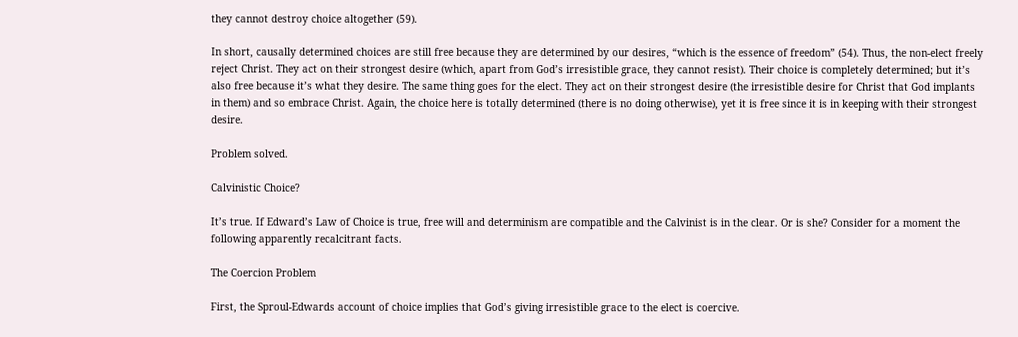they cannot destroy choice altogether (59).

In short, causally determined choices are still free because they are determined by our desires, “which is the essence of freedom” (54). Thus, the non-elect freely reject Christ. They act on their strongest desire (which, apart from God’s irresistible grace, they cannot resist). Their choice is completely determined; but it’s also free because it’s what they desire. The same thing goes for the elect. They act on their strongest desire (the irresistible desire for Christ that God implants in them) and so embrace Christ. Again, the choice here is totally determined (there is no doing otherwise), yet it is free since it is in keeping with their strongest desire.

Problem solved.

Calvinistic Choice?

It’s true. If Edward’s Law of Choice is true, free will and determinism are compatible and the Calvinist is in the clear. Or is she? Consider for a moment the following apparently recalcitrant facts.

The Coercion Problem

First, the Sproul-Edwards account of choice implies that God’s giving irresistible grace to the elect is coercive.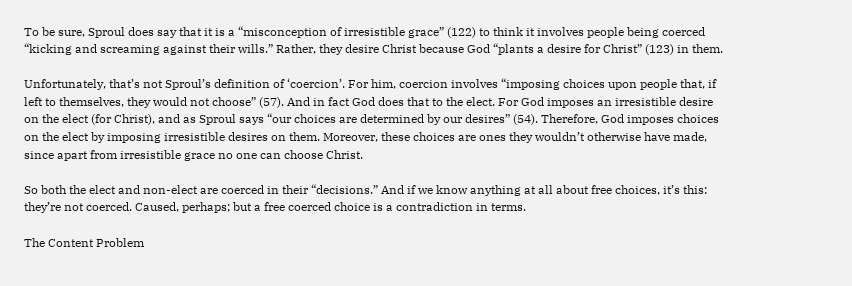To be sure, Sproul does say that it is a “misconception of irresistible grace” (122) to think it involves people being coerced “kicking and screaming against their wills.” Rather, they desire Christ because God “plants a desire for Christ” (123) in them.

Unfortunately, that’s not Sproul’s definition of ‘coercion’. For him, coercion involves “imposing choices upon people that, if left to themselves, they would not choose” (57). And in fact God does that to the elect. For God imposes an irresistible desire on the elect (for Christ), and as Sproul says “our choices are determined by our desires” (54). Therefore, God imposes choices on the elect by imposing irresistible desires on them. Moreover, these choices are ones they wouldn’t otherwise have made, since apart from irresistible grace no one can choose Christ.

So both the elect and non-elect are coerced in their “decisions.” And if we know anything at all about free choices, it’s this: they’re not coerced. Caused, perhaps; but a free coerced choice is a contradiction in terms.

The Content Problem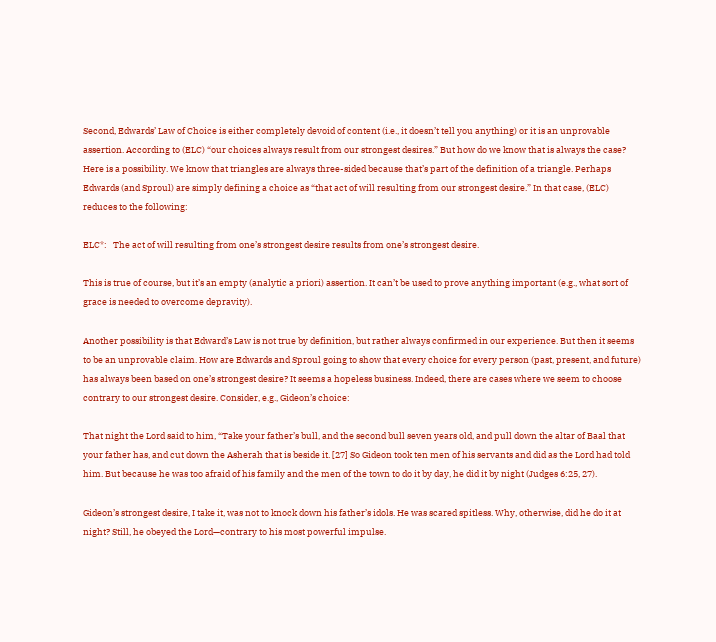Second, Edwards’ Law of Choice is either completely devoid of content (i.e., it doesn’t tell you anything) or it is an unprovable assertion. According to (ELC) “our choices always result from our strongest desires.” But how do we know that is always the case? Here is a possibility. We know that triangles are always three-sided because that’s part of the definition of a triangle. Perhaps Edwards (and Sproul) are simply defining a choice as “that act of will resulting from our strongest desire.” In that case, (ELC) reduces to the following:

ELC*:   The act of will resulting from one’s strongest desire results from one’s strongest desire.

This is true of course, but it’s an empty (analytic a priori) assertion. It can’t be used to prove anything important (e.g., what sort of grace is needed to overcome depravity).

Another possibility is that Edward’s Law is not true by definition, but rather always confirmed in our experience. But then it seems to be an unprovable claim. How are Edwards and Sproul going to show that every choice for every person (past, present, and future) has always been based on one’s strongest desire? It seems a hopeless business. Indeed, there are cases where we seem to choose contrary to our strongest desire. Consider, e.g., Gideon’s choice:

That night the Lord said to him, “Take your father’s bull, and the second bull seven years old, and pull down the altar of Baal that your father has, and cut down the Asherah that is beside it. [27] So Gideon took ten men of his servants and did as the Lord had told him. But because he was too afraid of his family and the men of the town to do it by day, he did it by night (Judges 6:25, 27).

Gideon’s strongest desire, I take it, was not to knock down his father’s idols. He was scared spitless. Why, otherwise, did he do it at night? Still, he obeyed the Lord—contrary to his most powerful impulse.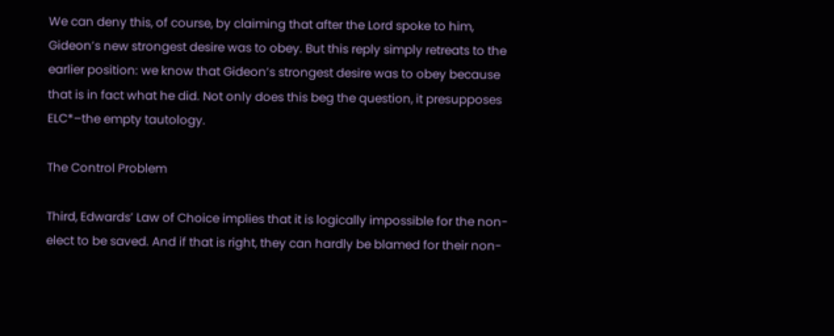We can deny this, of course, by claiming that after the Lord spoke to him, Gideon’s new strongest desire was to obey. But this reply simply retreats to the earlier position: we know that Gideon’s strongest desire was to obey because that is in fact what he did. Not only does this beg the question, it presupposes ELC*–the empty tautology.

The Control Problem

Third, Edwards’ Law of Choice implies that it is logically impossible for the non-elect to be saved. And if that is right, they can hardly be blamed for their non-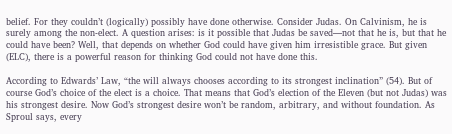belief. For they couldn’t (logically) possibly have done otherwise. Consider Judas. On Calvinism, he is surely among the non-elect. A question arises: is it possible that Judas be saved—not that he is, but that he could have been? Well, that depends on whether God could have given him irresistible grace. But given (ELC), there is a powerful reason for thinking God could not have done this.

According to Edwards’ Law, “the will always chooses according to its strongest inclination” (54). But of course God’s choice of the elect is a choice. That means that God’s election of the Eleven (but not Judas) was his strongest desire. Now God’s strongest desire won’t be random, arbitrary, and without foundation. As Sproul says, every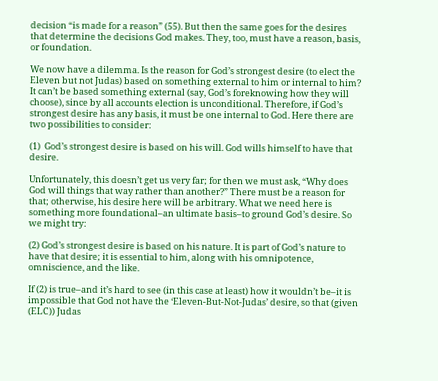decision “is made for a reason” (55). But then the same goes for the desires that determine the decisions God makes. They, too, must have a reason, basis, or foundation.

We now have a dilemma. Is the reason for God’s strongest desire (to elect the Eleven but not Judas) based on something external to him or internal to him? It can’t be based something external (say, God’s foreknowing how they will choose), since by all accounts election is unconditional. Therefore, if God’s strongest desire has any basis, it must be one internal to God. Here there are two possibilities to consider:

(1)  God’s strongest desire is based on his will. God wills himself to have that desire.

Unfortunately, this doesn’t get us very far; for then we must ask, “Why does God will things that way rather than another?” There must be a reason for that; otherwise, his desire here will be arbitrary. What we need here is something more foundational–an ultimate basis–to ground God’s desire. So we might try:

(2) God’s strongest desire is based on his nature. It is part of God’s nature to have that desire; it is essential to him, along with his omnipotence, omniscience, and the like.

If (2) is true–and it’s hard to see (in this case at least) how it wouldn’t be–it is impossible that God not have the ‘Eleven-But-Not-Judas’ desire, so that (given (ELC)) Judas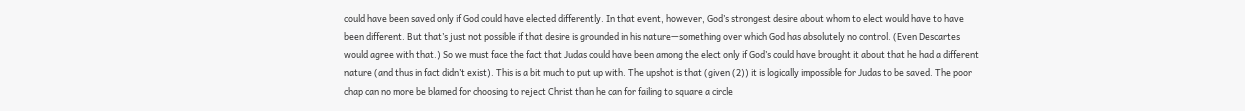could have been saved only if God could have elected differently. In that event, however, God’s strongest desire about whom to elect would have to have been different. But that’s just not possible if that desire is grounded in his nature—something over which God has absolutely no control. (Even Descartes would agree with that.) So we must face the fact that Judas could have been among the elect only if God’s could have brought it about that he had a different nature (and thus in fact didn’t exist). This is a bit much to put up with. The upshot is that (given (2)) it is logically impossible for Judas to be saved. The poor chap can no more be blamed for choosing to reject Christ than he can for failing to square a circle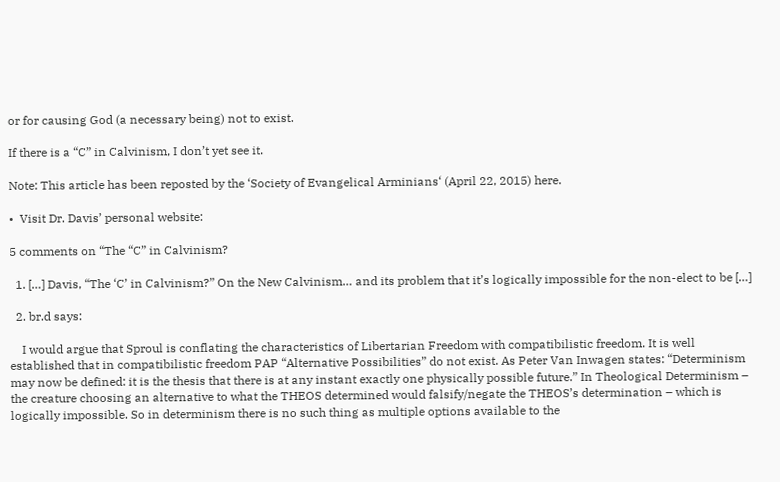or for causing God (a necessary being) not to exist.

If there is a “C” in Calvinism, I don’t yet see it.

Note: This article has been reposted by the ‘Society of Evangelical Arminians‘ (April 22, 2015) here.

•  Visit Dr. Davis’ personal website:

5 comments on “The “C” in Calvinism?

  1. […] Davis, “The ‘C’ in Calvinism?” On the New Calvinism… and its problem that it’s logically impossible for the non-elect to be […]

  2. br.d says:

    I would argue that Sproul is conflating the characteristics of Libertarian Freedom with compatibilistic freedom. It is well established that in compatibilistic freedom PAP “Alternative Possibilities” do not exist. As Peter Van Inwagen states: “Determinism may now be defined: it is the thesis that there is at any instant exactly one physically possible future.” In Theological Determinism – the creature choosing an alternative to what the THEOS determined would falsify/negate the THEOS’s determination – which is logically impossible. So in determinism there is no such thing as multiple options available to the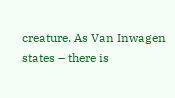creature. As Van Inwagen states – there is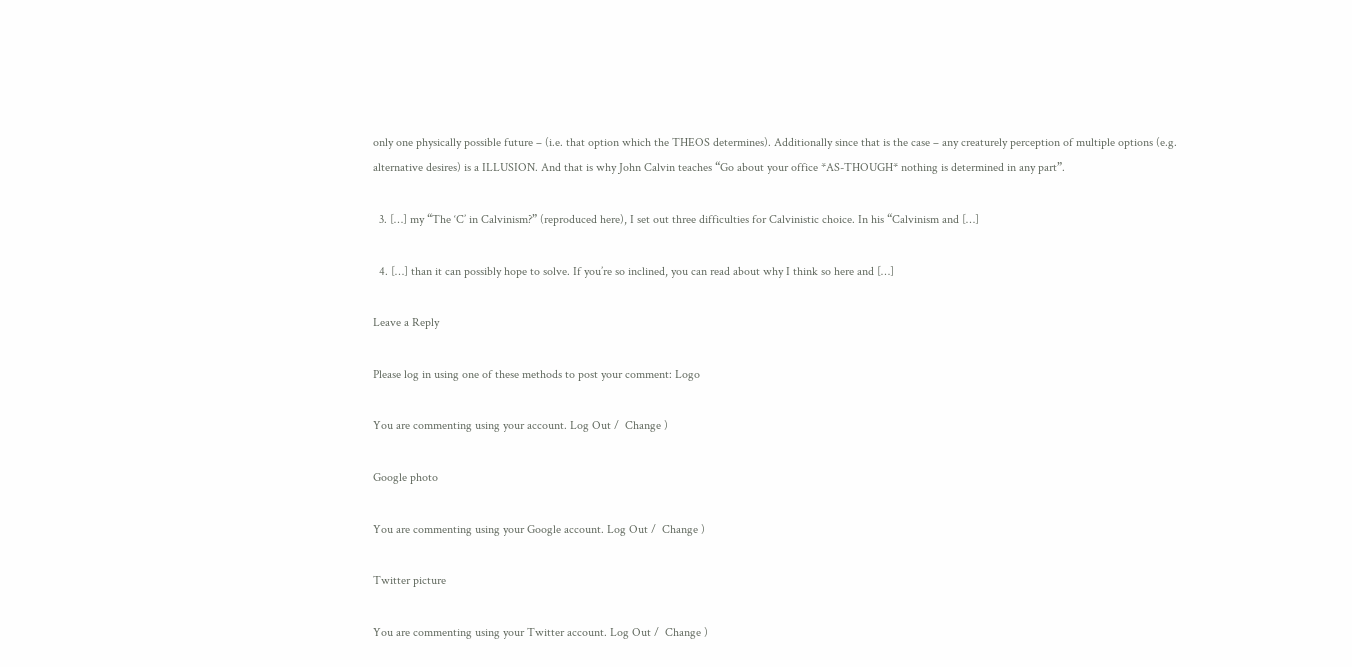only one physically possible future – (i.e. that option which the THEOS determines). Additionally since that is the case – any creaturely perception of multiple options (e.g. alternative desires) is a ILLUSION. And that is why John Calvin teaches “Go about your office *AS-THOUGH* nothing is determined in any part”.

  3. […] my “The ‘C’ in Calvinism?” (reproduced here), I set out three difficulties for Calvinistic choice. In his “Calvinism and […]

  4. […] than it can possibly hope to solve. If you’re so inclined, you can read about why I think so here and […]

Leave a Reply

Please log in using one of these methods to post your comment: Logo

You are commenting using your account. Log Out /  Change )

Google photo

You are commenting using your Google account. Log Out /  Change )

Twitter picture

You are commenting using your Twitter account. Log Out /  Change )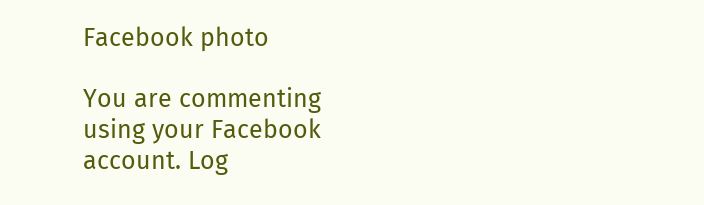Facebook photo

You are commenting using your Facebook account. Log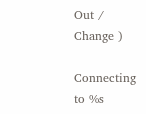Out /  Change )

Connecting to %s